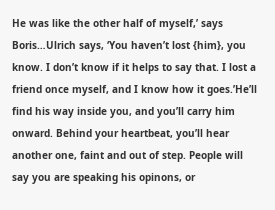He was like the other half of myself,’ says Boris…Ulrich says, ‘You haven’t lost {him}, you know. I don’t know if it helps to say that. I lost a friend once myself, and I know how it goes.’He’ll find his way inside you, and you’ll carry him onward. Behind your heartbeat, you’ll hear another one, faint and out of step. People will say you are speaking his opinons, or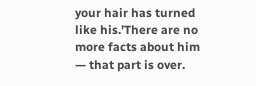your hair has turned like his.’There are no more facts about him — that part is over.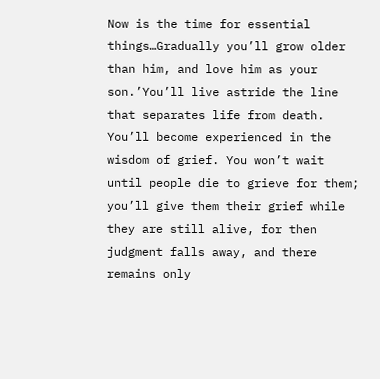Now is the time for essential things…Gradually you’ll grow older than him, and love him as your son.’You’ll live astride the line that separates life from death. You’ll become experienced in the wisdom of grief. You won’t wait until people die to grieve for them; you’ll give them their grief while they are still alive, for then judgment falls away, and there remains only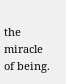the miracle of being.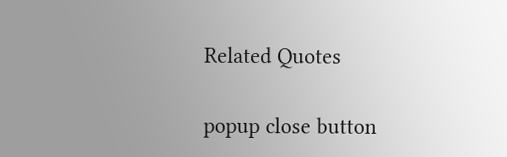Related Quotes

popup close button